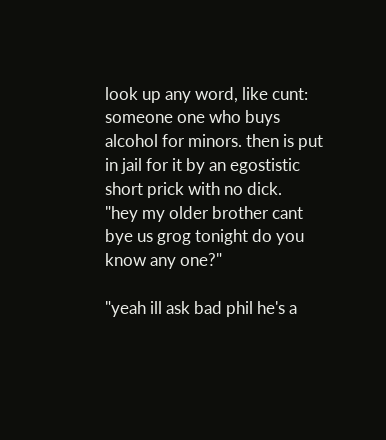look up any word, like cunt:
someone one who buys alcohol for minors. then is put in jail for it by an egostistic short prick with no dick.
"hey my older brother cant bye us grog tonight do you know any one?"

"yeah ill ask bad phil he's a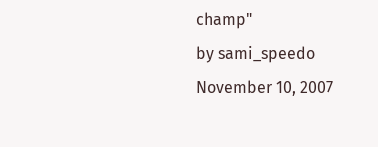champ"
by sami_speedo November 10, 2007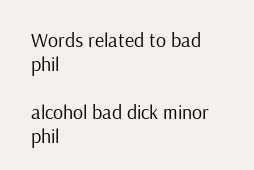Words related to bad phil

alcohol bad dick minor phil